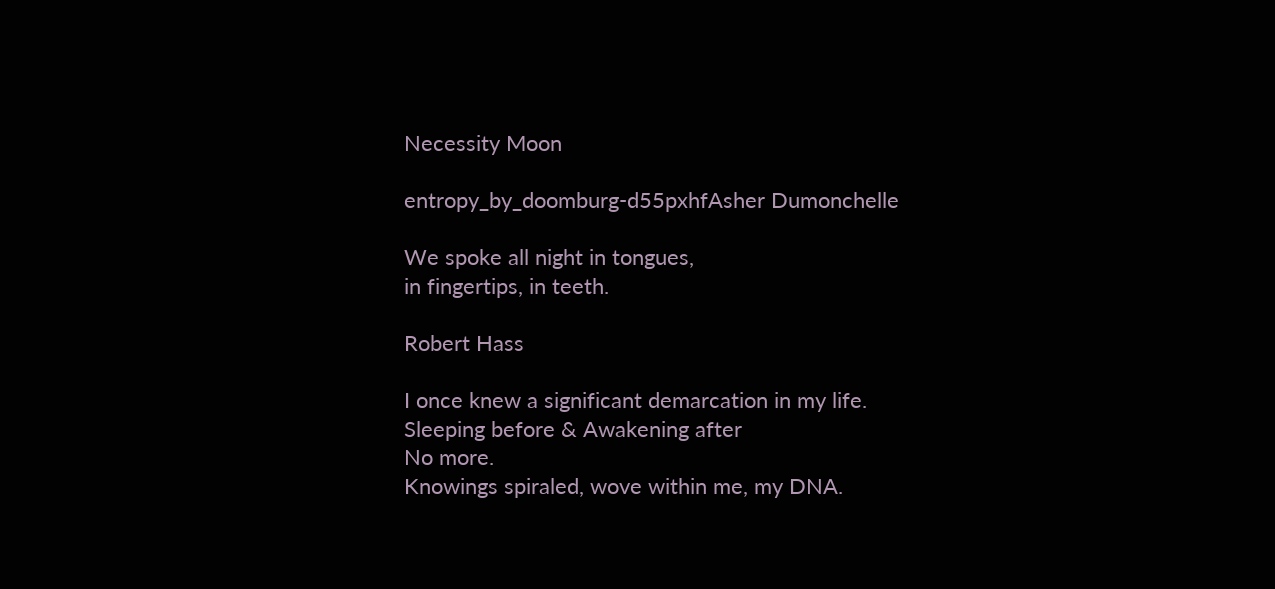Necessity Moon

entropy_by_doomburg-d55pxhfAsher Dumonchelle

We spoke all night in tongues,
in fingertips, in teeth.

Robert Hass

I once knew a significant demarcation in my life.
Sleeping before & Awakening after
No more.
Knowings spiraled, wove within me, my DNA.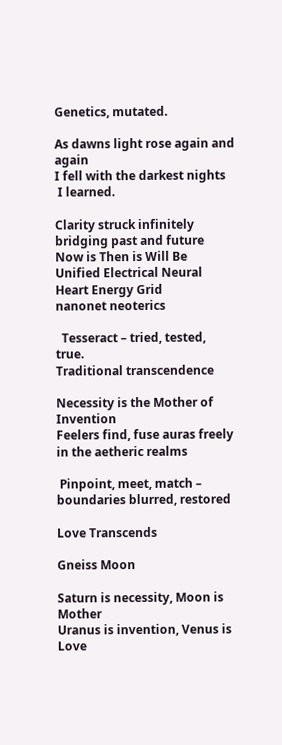Genetics, mutated.

As dawns light rose again and again
I fell with the darkest nights
 I learned.

Clarity struck infinitely bridging past and future
Now is Then is Will Be
Unified Electrical Neural Heart Energy Grid
nanonet neoterics

  Tesseract – tried, tested, true.
Traditional transcendence

Necessity is the Mother of Invention
Feelers find, fuse auras freely in the aetheric realms

 Pinpoint, meet, match – boundaries blurred, restored

Love Transcends

Gneiss Moon

Saturn is necessity, Moon is Mother
Uranus is invention, Venus is Love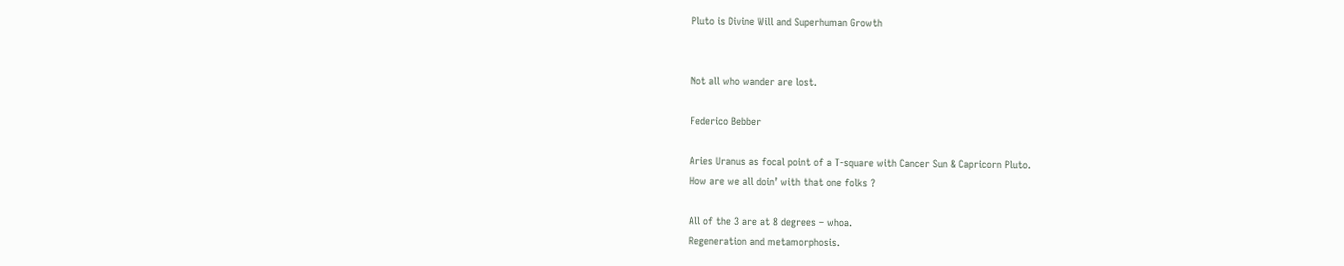Pluto is Divine Will and Superhuman Growth


Not all who wander are lost.

Federico Bebber

Aries Uranus as focal point of a T-square with Cancer Sun & Capricorn Pluto.
How are we all doin’ with that one folks ?

All of the 3 are at 8 degrees – whoa.
Regeneration and metamorphosis.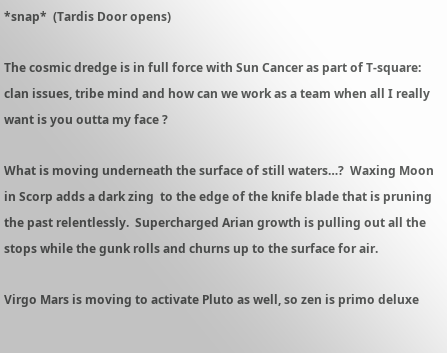*snap*  (Tardis Door opens)

The cosmic dredge is in full force with Sun Cancer as part of T-square: clan issues, tribe mind and how can we work as a team when all I really want is you outta my face ?

What is moving underneath the surface of still waters…?  Waxing Moon in Scorp adds a dark zing  to the edge of the knife blade that is pruning the past relentlessly.  Supercharged Arian growth is pulling out all the stops while the gunk rolls and churns up to the surface for air.

Virgo Mars is moving to activate Pluto as well, so zen is primo deluxe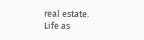real estate.
Life as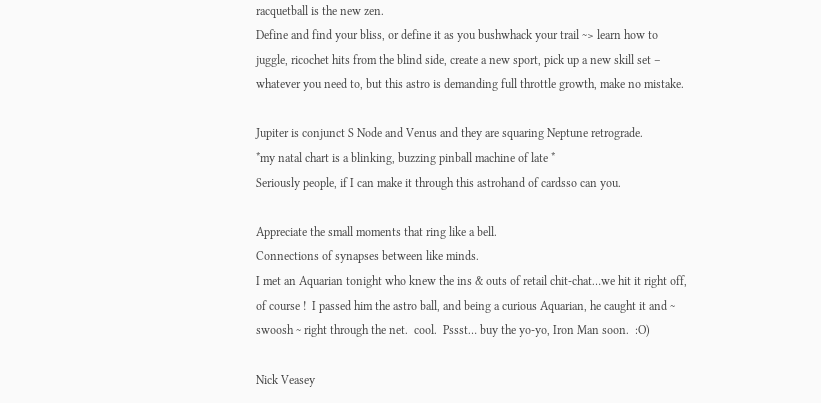racquetball is the new zen.
Define and find your bliss, or define it as you bushwhack your trail ~> learn how to juggle, ricochet hits from the blind side, create a new sport, pick up a new skill set – whatever you need to, but this astro is demanding full throttle growth, make no mistake.

Jupiter is conjunct S Node and Venus and they are squaring Neptune retrograde.
*my natal chart is a blinking, buzzing pinball machine of late *
Seriously people, if I can make it through this astrohand of cardsso can you.

Appreciate the small moments that ring like a bell.
Connections of synapses between like minds.
I met an Aquarian tonight who knew the ins & outs of retail chit-chat…we hit it right off, of course !  I passed him the astro ball, and being a curious Aquarian, he caught it and ~ swoosh ~ right through the net.  cool.  Pssst… buy the yo-yo, Iron Man soon.  :O)

Nick Veasey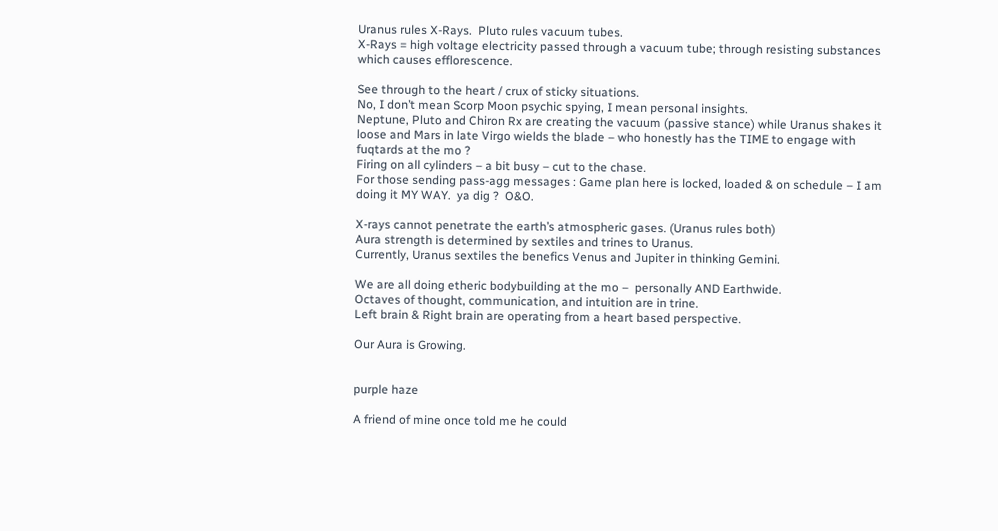Uranus rules X-Rays.  Pluto rules vacuum tubes.
X-Rays = high voltage electricity passed through a vacuum tube; through resisting substances which causes efflorescence.

See through to the heart / crux of sticky situations.
No, I don’t mean Scorp Moon psychic spying, I mean personal insights.
Neptune, Pluto and Chiron Rx are creating the vacuum (passive stance) while Uranus shakes it loose and Mars in late Virgo wields the blade – who honestly has the TIME to engage with fuqtards at the mo ?
Firing on all cylinders – a bit busy – cut to the chase.
For those sending pass-agg messages : Game plan here is locked, loaded & on schedule – I am doing it MY WAY.  ya dig ?  O&O.

X-rays cannot penetrate the earth’s atmospheric gases. (Uranus rules both)
Aura strength is determined by sextiles and trines to Uranus.
Currently, Uranus sextiles the benefics Venus and Jupiter in thinking Gemini.

We are all doing etheric bodybuilding at the mo –  personally AND Earthwide.
Octaves of thought, communication, and intuition are in trine.
Left brain & Right brain are operating from a heart based perspective.

Our Aura is Growing.


purple haze

A friend of mine once told me he could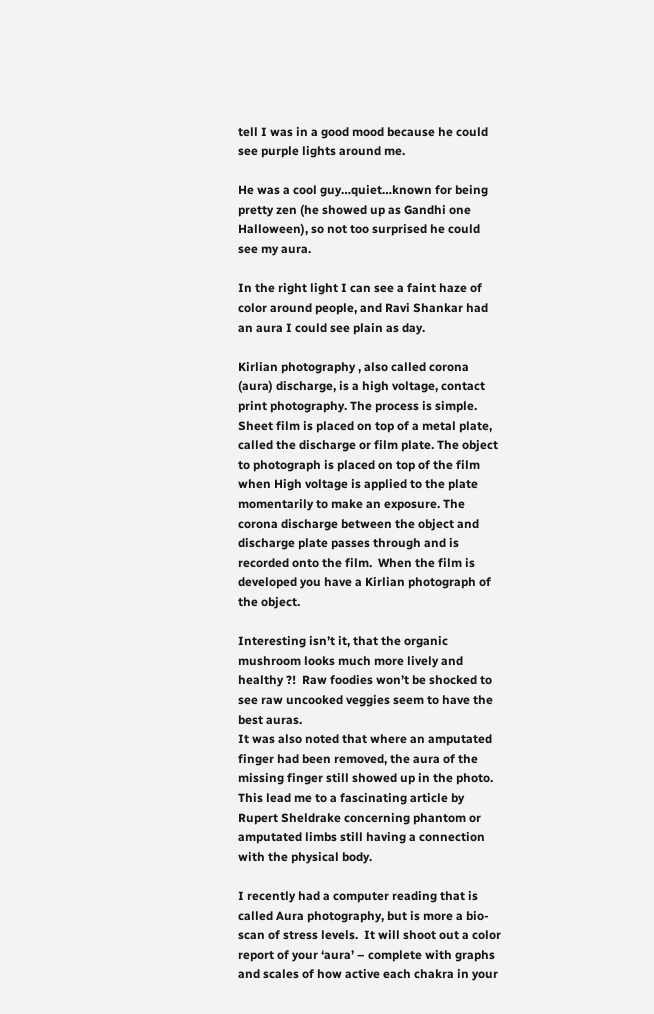tell I was in a good mood because he could see purple lights around me.

He was a cool guy…quiet…known for being pretty zen (he showed up as Gandhi one Halloween), so not too surprised he could see my aura.

In the right light I can see a faint haze of color around people, and Ravi Shankar had an aura I could see plain as day.

Kirlian photography , also called corona (aura) discharge, is a high voltage, contact print photography. The process is simple. Sheet film is placed on top of a metal plate, called the discharge or film plate. The object to photograph is placed on top of the film when High voltage is applied to the plate momentarily to make an exposure. The corona discharge between the object and discharge plate passes through and is recorded onto the film.  When the film is developed you have a Kirlian photograph of the object.

Interesting isn’t it, that the organic mushroom looks much more lively and healthy ?!  Raw foodies won’t be shocked to see raw uncooked veggies seem to have the best auras.
It was also noted that where an amputated finger had been removed, the aura of the missing finger still showed up in the photo.  This lead me to a fascinating article by Rupert Sheldrake concerning phantom or amputated limbs still having a connection with the physical body.

I recently had a computer reading that is called Aura photography, but is more a bio-scan of stress levels.  It will shoot out a color report of your ‘aura’ – complete with graphs and scales of how active each chakra in your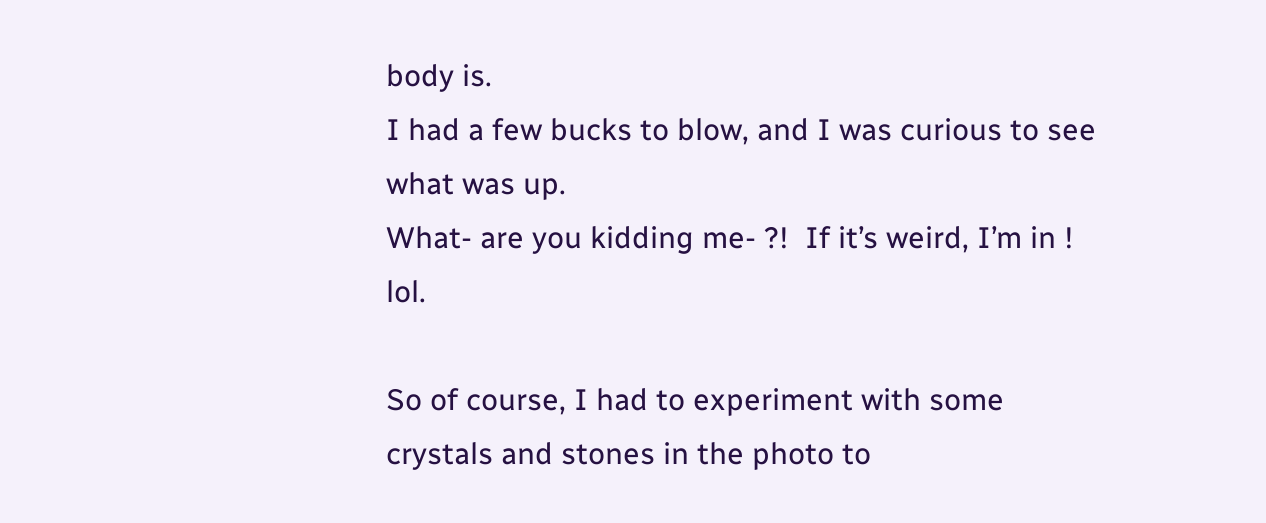body is.
I had a few bucks to blow, and I was curious to see what was up.
What- are you kidding me- ?!  If it’s weird, I’m in !  lol.

So of course, I had to experiment with some crystals and stones in the photo to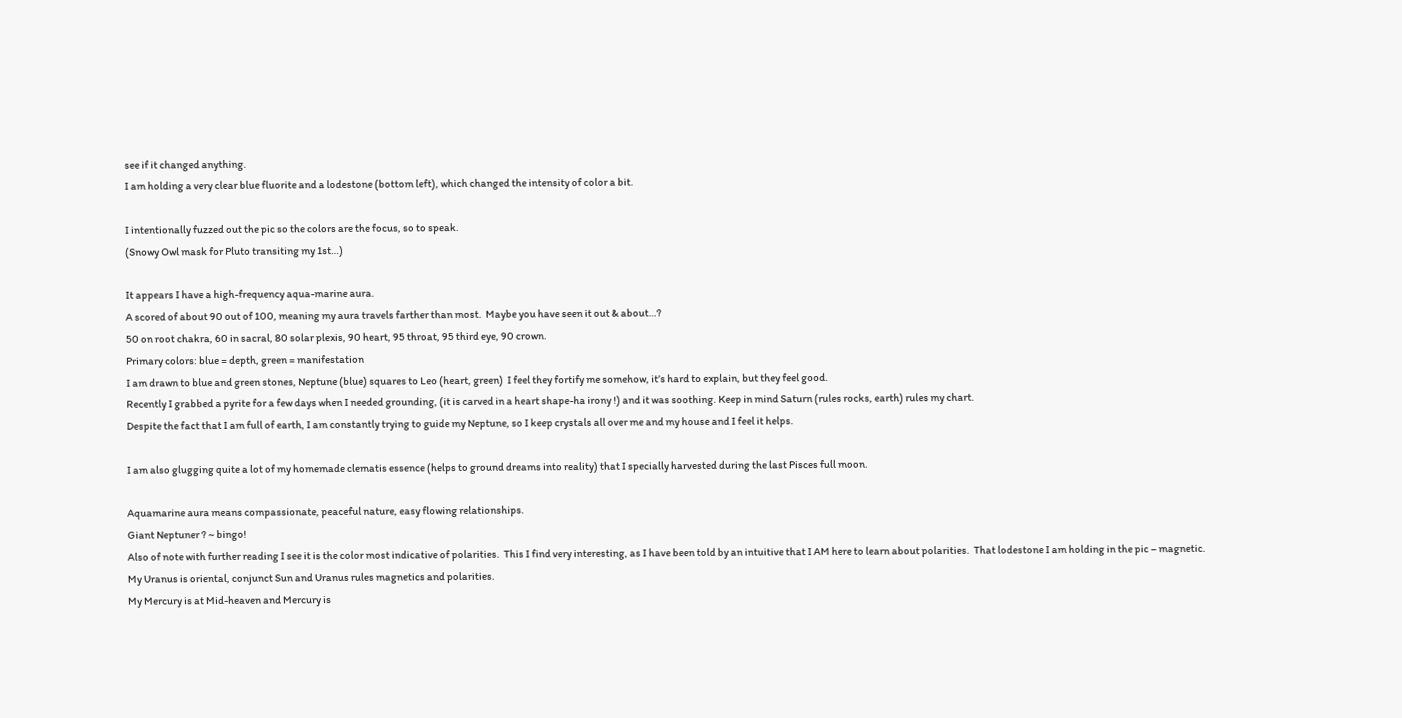see if it changed anything.
I am holding a very clear blue fluorite and a lodestone (bottom left), which changed the intensity of color a bit.

I intentionally fuzzed out the pic so the colors are the focus, so to speak.
(Snowy Owl mask for Pluto transiting my 1st…)

It appears I have a high-frequency aqua-marine aura.
A scored of about 90 out of 100, meaning my aura travels farther than most.  Maybe you have seen it out & about…?
50 on root chakra, 60 in sacral, 80 solar plexis, 90 heart, 95 throat, 95 third eye, 90 crown.
Primary colors: blue = depth, green = manifestation
I am drawn to blue and green stones, Neptune (blue) squares to Leo (heart, green)  I feel they fortify me somehow, it’s hard to explain, but they feel good.
Recently I grabbed a pyrite for a few days when I needed grounding, (it is carved in a heart shape-ha irony !) and it was soothing. Keep in mind Saturn (rules rocks, earth) rules my chart.
Despite the fact that I am full of earth, I am constantly trying to guide my Neptune, so I keep crystals all over me and my house and I feel it helps.

I am also glugging quite a lot of my homemade clematis essence (helps to ground dreams into reality) that I specially harvested during the last Pisces full moon.

Aquamarine aura means compassionate, peaceful nature, easy flowing relationships.
Giant Neptuner ? ~ bingo!
Also of note with further reading I see it is the color most indicative of polarities.  This I find very interesting, as I have been told by an intuitive that I AM here to learn about polarities.  That lodestone I am holding in the pic – magnetic.
My Uranus is oriental, conjunct Sun and Uranus rules magnetics and polarities.
My Mercury is at Mid-heaven and Mercury is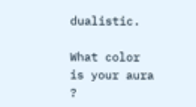dualistic.

What color is your aura ?